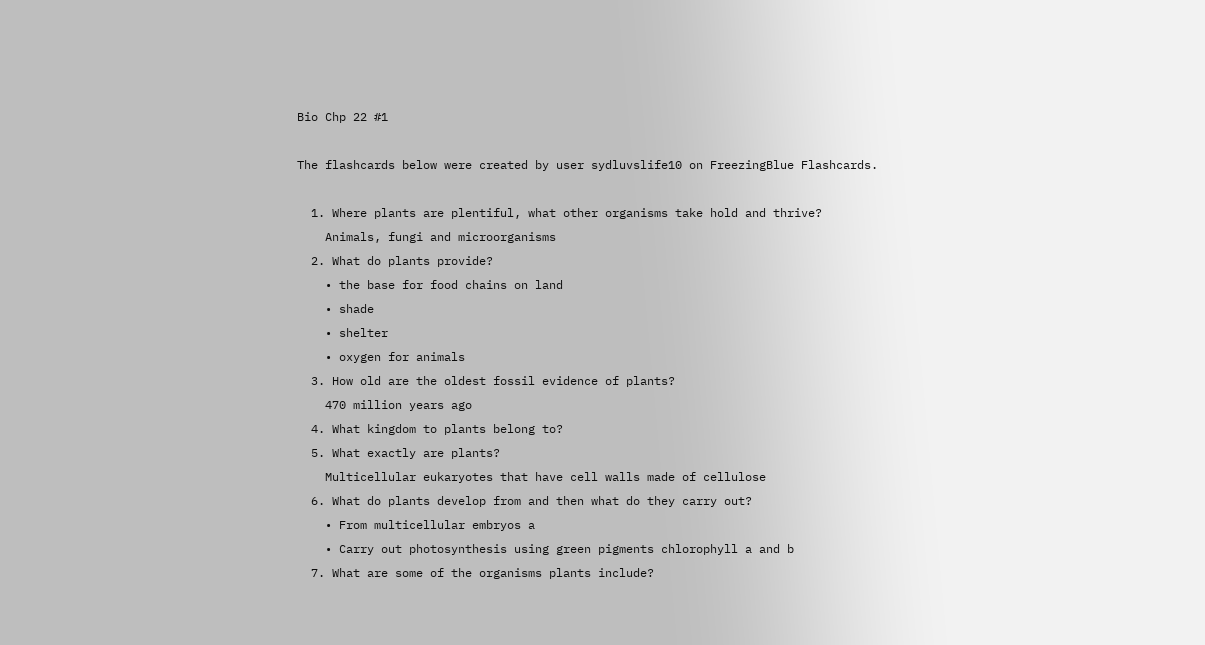Bio Chp 22 #1

The flashcards below were created by user sydluvslife10 on FreezingBlue Flashcards.

  1. Where plants are plentiful, what other organisms take hold and thrive?
    Animals, fungi and microorganisms
  2. What do plants provide?
    • the base for food chains on land
    • shade
    • shelter
    • oxygen for animals
  3. How old are the oldest fossil evidence of plants?
    470 million years ago
  4. What kingdom to plants belong to?
  5. What exactly are plants?
    Multicellular eukaryotes that have cell walls made of cellulose
  6. What do plants develop from and then what do they carry out?
    • From multicellular embryos a
    • Carry out photosynthesis using green pigments chlorophyll a and b
  7. What are some of the organisms plants include?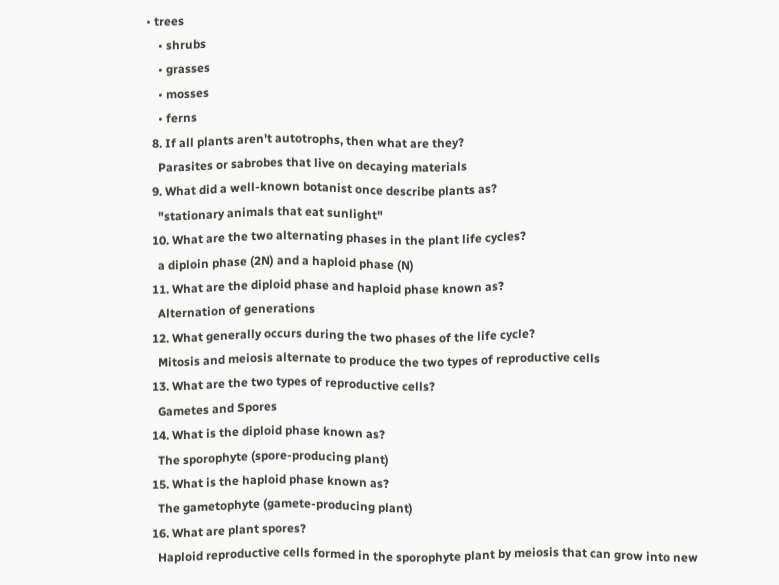• trees
    • shrubs
    • grasses
    • mosses
    • ferns
  8. If all plants aren't autotrophs, then what are they?
    Parasites or sabrobes that live on decaying materials
  9. What did a well-known botanist once describe plants as?
    "stationary animals that eat sunlight"
  10. What are the two alternating phases in the plant life cycles?
    a diploin phase (2N) and a haploid phase (N)
  11. What are the diploid phase and haploid phase known as?
    Alternation of generations
  12. What generally occurs during the two phases of the life cycle?
    Mitosis and meiosis alternate to produce the two types of reproductive cells
  13. What are the two types of reproductive cells?
    Gametes and Spores
  14. What is the diploid phase known as?
    The sporophyte (spore-producing plant)
  15. What is the haploid phase known as?
    The gametophyte (gamete-producing plant)
  16. What are plant spores?
    Haploid reproductive cells formed in the sporophyte plant by meiosis that can grow into new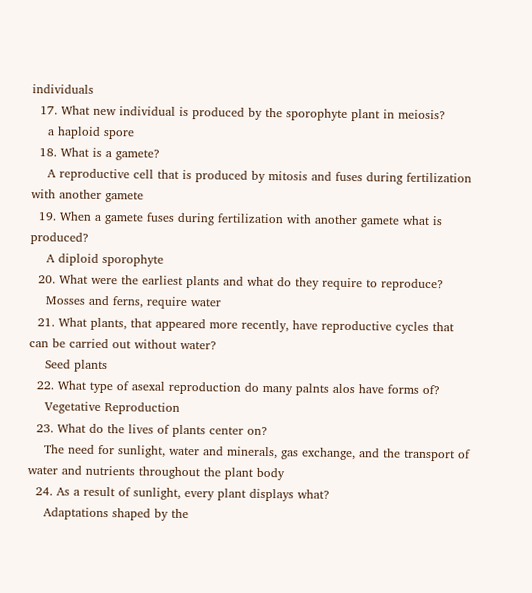individuals
  17. What new individual is produced by the sporophyte plant in meiosis?
    a haploid spore
  18. What is a gamete?
    A reproductive cell that is produced by mitosis and fuses during fertilization with another gamete
  19. When a gamete fuses during fertilization with another gamete what is produced?
    A diploid sporophyte
  20. What were the earliest plants and what do they require to reproduce?
    Mosses and ferns, require water
  21. What plants, that appeared more recently, have reproductive cycles that can be carried out without water?
    Seed plants
  22. What type of asexal reproduction do many palnts alos have forms of?
    Vegetative Reproduction
  23. What do the lives of plants center on?
    The need for sunlight, water and minerals, gas exchange, and the transport of water and nutrients throughout the plant body
  24. As a result of sunlight, every plant displays what?
    Adaptations shaped by the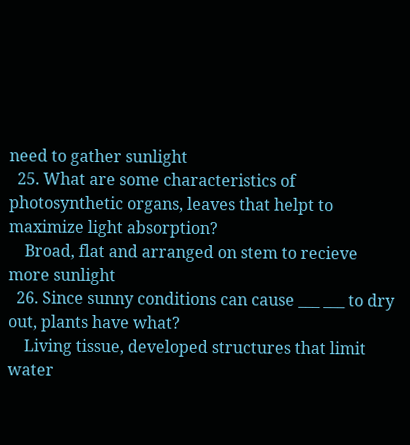need to gather sunlight
  25. What are some characteristics of photosynthetic organs, leaves that helpt to maximize light absorption?
    Broad, flat and arranged on stem to recieve more sunlight
  26. Since sunny conditions can cause ___ ___ to dry out, plants have what?
    Living tissue, developed structures that limit water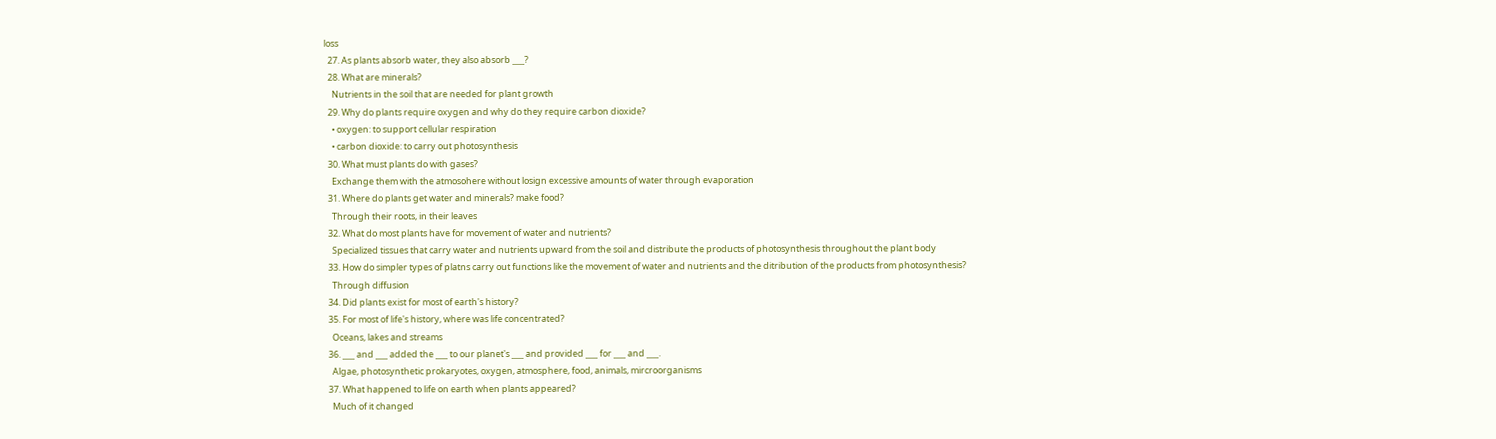loss
  27. As plants absorb water, they also absorb ___?
  28. What are minerals?
    Nutrients in the soil that are needed for plant growth
  29. Why do plants require oxygen and why do they require carbon dioxide?
    • oxygen: to support cellular respiration
    • carbon dioxide: to carry out photosynthesis
  30. What must plants do with gases?
    Exchange them with the atmosohere without losign excessive amounts of water through evaporation
  31. Where do plants get water and minerals? make food?
    Through their roots, in their leaves
  32. What do most plants have for movement of water and nutrients?
    Specialized tissues that carry water and nutrients upward from the soil and distribute the products of photosynthesis throughout the plant body
  33. How do simpler types of platns carry out functions like the movement of water and nutrients and the ditribution of the products from photosynthesis?
    Through diffusion
  34. Did plants exist for most of earth's history?
  35. For most of life's history, where was life concentrated?
    Oceans, lakes and streams
  36. ___ and ___ added the ___ to our planet's ___ and provided ___ for ___ and ___.
    Algae, photosynthetic prokaryotes, oxygen, atmosphere, food, animals, mircroorganisms
  37. What happened to life on earth when plants appeared?
    Much of it changed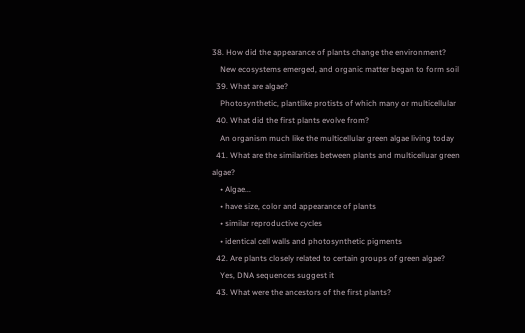38. How did the appearance of plants change the environment?
    New ecosystems emerged, and organic matter began to form soil
  39. What are algae?
    Photosynthetic, plantlike protists of which many or multicellular
  40. What did the first plants evolve from?
    An organism much like the multicellular green algae living today
  41. What are the similarities between plants and multicelluar green algae?
    • Algae...
    • have size, color and appearance of plants
    • similar reproductive cycles
    • identical cell walls and photosynthetic pigments
  42. Are plants closely related to certain groups of green algae?
    Yes, DNA sequences suggest it
  43. What were the ancestors of the first plants?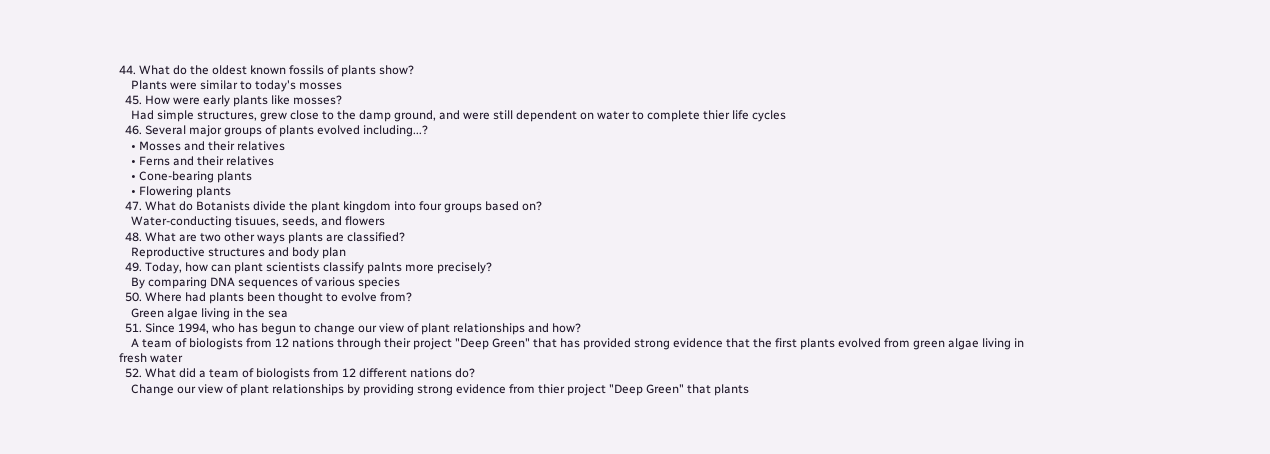44. What do the oldest known fossils of plants show?
    Plants were similar to today's mosses
  45. How were early plants like mosses?
    Had simple structures, grew close to the damp ground, and were still dependent on water to complete thier life cycles
  46. Several major groups of plants evolved including...?
    • Mosses and their relatives
    • Ferns and their relatives
    • Cone-bearing plants
    • Flowering plants
  47. What do Botanists divide the plant kingdom into four groups based on?
    Water-conducting tisuues, seeds, and flowers
  48. What are two other ways plants are classified?
    Reproductive structures and body plan
  49. Today, how can plant scientists classify palnts more precisely?
    By comparing DNA sequences of various species
  50. Where had plants been thought to evolve from?
    Green algae living in the sea
  51. Since 1994, who has begun to change our view of plant relationships and how?
    A team of biologists from 12 nations through their project "Deep Green" that has provided strong evidence that the first plants evolved from green algae living in fresh water
  52. What did a team of biologists from 12 different nations do?
    Change our view of plant relationships by providing strong evidence from thier project "Deep Green" that plants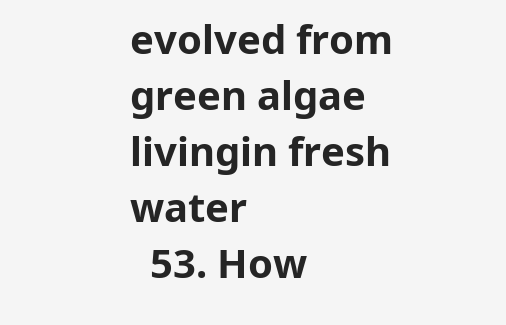evolved from green algae livingin fresh water
  53. How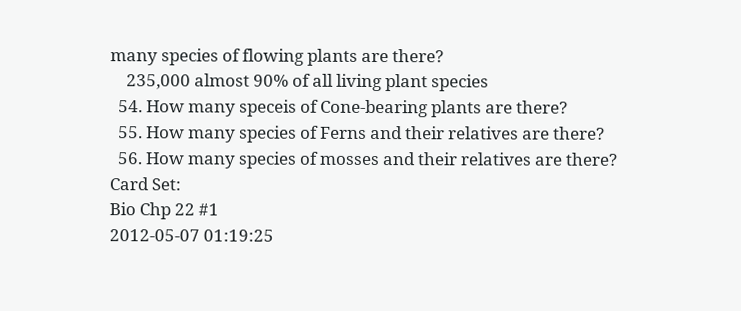many species of flowing plants are there?
    235,000 almost 90% of all living plant species
  54. How many speceis of Cone-bearing plants are there?
  55. How many species of Ferns and their relatives are there?
  56. How many species of mosses and their relatives are there?
Card Set:
Bio Chp 22 #1
2012-05-07 01:19:25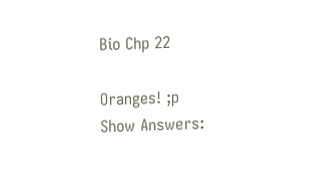Bio Chp 22

Oranges! ;p
Show Answers: